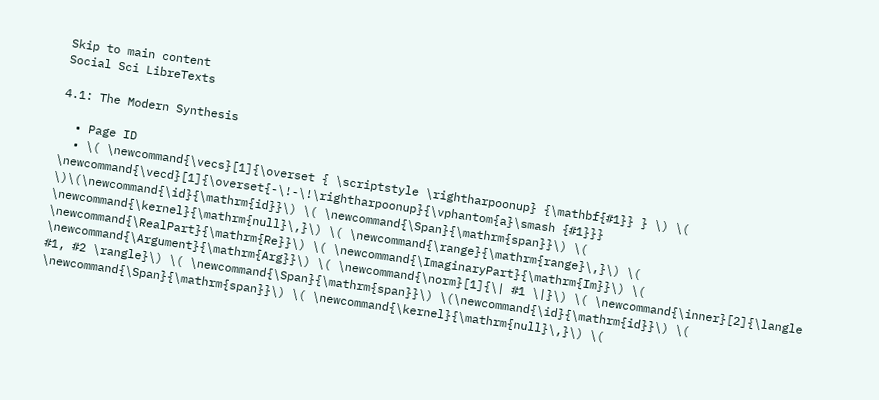Skip to main content
Social Sci LibreTexts

4.1: The Modern Synthesis

  • Page ID
  • \( \newcommand{\vecs}[1]{\overset { \scriptstyle \rightharpoonup} {\mathbf{#1}} } \) \( \newcommand{\vecd}[1]{\overset{-\!-\!\rightharpoonup}{\vphantom{a}\smash {#1}}} \)\(\newcommand{\id}{\mathrm{id}}\) \( \newcommand{\Span}{\mathrm{span}}\) \( \newcommand{\kernel}{\mathrm{null}\,}\) \( \newcommand{\range}{\mathrm{range}\,}\) \( \newcommand{\RealPart}{\mathrm{Re}}\) \( \newcommand{\ImaginaryPart}{\mathrm{Im}}\) \( \newcommand{\Argument}{\mathrm{Arg}}\) \( \newcommand{\norm}[1]{\| #1 \|}\) \( \newcommand{\inner}[2]{\langle #1, #2 \rangle}\) \( \newcommand{\Span}{\mathrm{span}}\) \(\newcommand{\id}{\mathrm{id}}\) \( \newcommand{\Span}{\mathrm{span}}\) \( \newcommand{\kernel}{\mathrm{null}\,}\) \(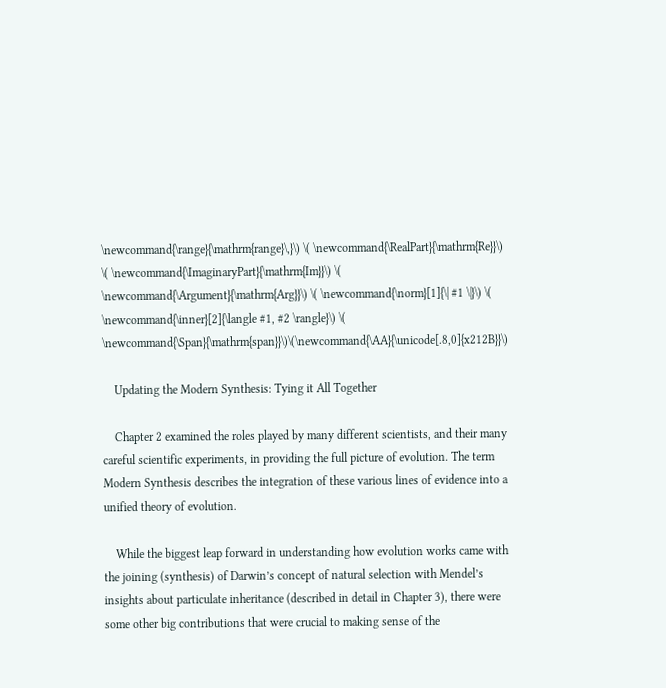\newcommand{\range}{\mathrm{range}\,}\) \( \newcommand{\RealPart}{\mathrm{Re}}\) \( \newcommand{\ImaginaryPart}{\mathrm{Im}}\) \( \newcommand{\Argument}{\mathrm{Arg}}\) \( \newcommand{\norm}[1]{\| #1 \|}\) \( \newcommand{\inner}[2]{\langle #1, #2 \rangle}\) \( \newcommand{\Span}{\mathrm{span}}\)\(\newcommand{\AA}{\unicode[.8,0]{x212B}}\)

    Updating the Modern Synthesis: Tying it All Together

    Chapter 2 examined the roles played by many different scientists, and their many careful scientific experiments, in providing the full picture of evolution. The term Modern Synthesis describes the integration of these various lines of evidence into a unified theory of evolution.

    While the biggest leap forward in understanding how evolution works came with the joining (synthesis) of Darwin’s concept of natural selection with Mendel’s insights about particulate inheritance (described in detail in Chapter 3), there were some other big contributions that were crucial to making sense of the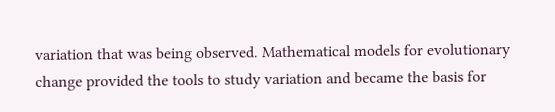variation that was being observed. Mathematical models for evolutionary change provided the tools to study variation and became the basis for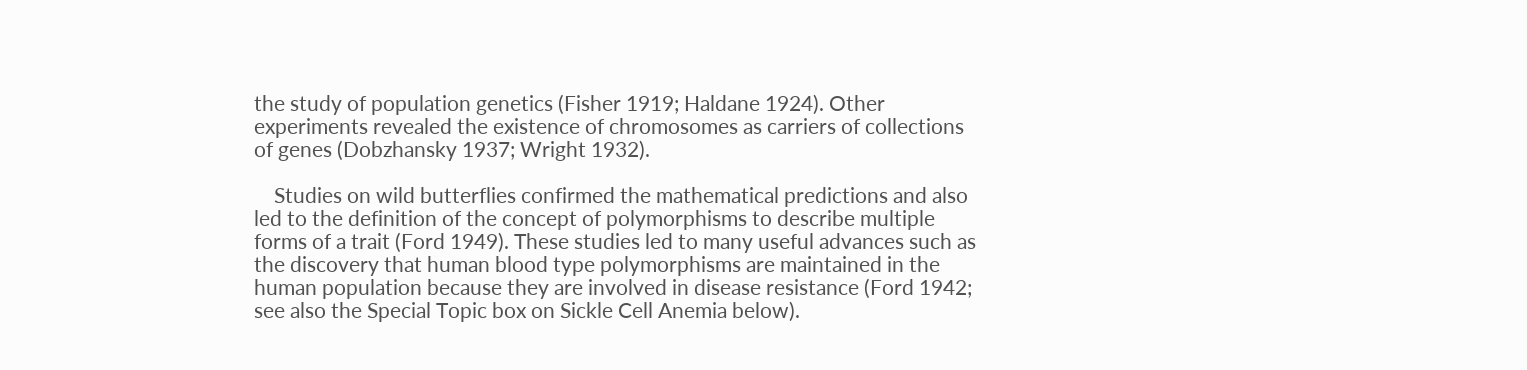the study of population genetics (Fisher 1919; Haldane 1924). Other experiments revealed the existence of chromosomes as carriers of collections of genes (Dobzhansky 1937; Wright 1932).

    Studies on wild butterflies confirmed the mathematical predictions and also led to the definition of the concept of polymorphisms to describe multiple forms of a trait (Ford 1949). These studies led to many useful advances such as the discovery that human blood type polymorphisms are maintained in the human population because they are involved in disease resistance (Ford 1942; see also the Special Topic box on Sickle Cell Anemia below).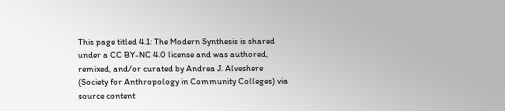This page titled 4.1: The Modern Synthesis is shared under a CC BY-NC 4.0 license and was authored, remixed, and/or curated by Andrea J. Alveshere (Society for Anthropology in Community Colleges) via source content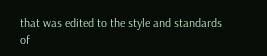that was edited to the style and standards of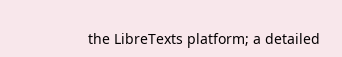the LibreTexts platform; a detailed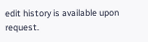edit history is available upon request.